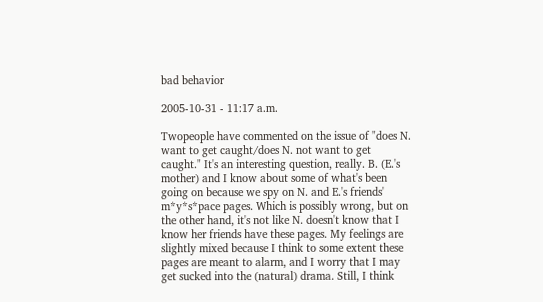bad behavior

2005-10-31 - 11:17 a.m.

Twopeople have commented on the issue of "does N. want to get caught/does N. not want to get caught." It's an interesting question, really. B. (E.'s mother) and I know about some of what's been going on because we spy on N. and E.'s friends' m*y*s*pace pages. Which is possibly wrong, but on the other hand, it's not like N. doesn't know that I know her friends have these pages. My feelings are slightly mixed because I think to some extent these pages are meant to alarm, and I worry that I may get sucked into the (natural) drama. Still, I think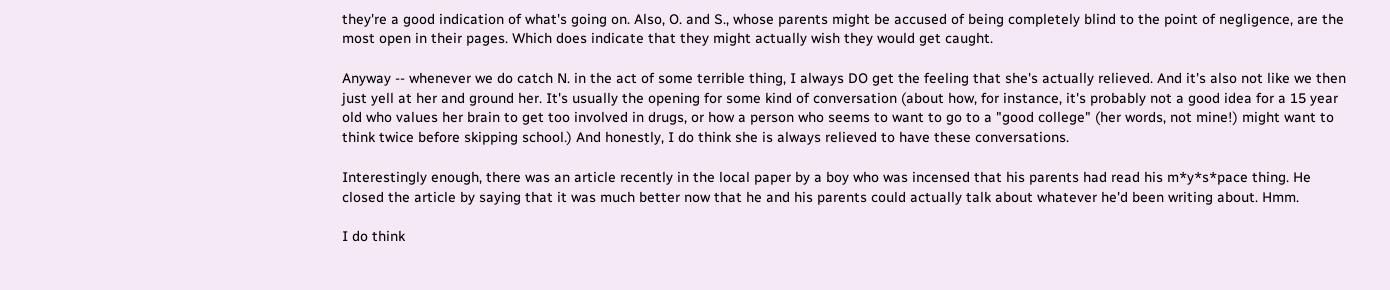they're a good indication of what's going on. Also, O. and S., whose parents might be accused of being completely blind to the point of negligence, are the most open in their pages. Which does indicate that they might actually wish they would get caught.

Anyway -- whenever we do catch N. in the act of some terrible thing, I always DO get the feeling that she's actually relieved. And it's also not like we then just yell at her and ground her. It's usually the opening for some kind of conversation (about how, for instance, it's probably not a good idea for a 15 year old who values her brain to get too involved in drugs, or how a person who seems to want to go to a "good college" (her words, not mine!) might want to think twice before skipping school.) And honestly, I do think she is always relieved to have these conversations.

Interestingly enough, there was an article recently in the local paper by a boy who was incensed that his parents had read his m*y*s*pace thing. He closed the article by saying that it was much better now that he and his parents could actually talk about whatever he'd been writing about. Hmm.

I do think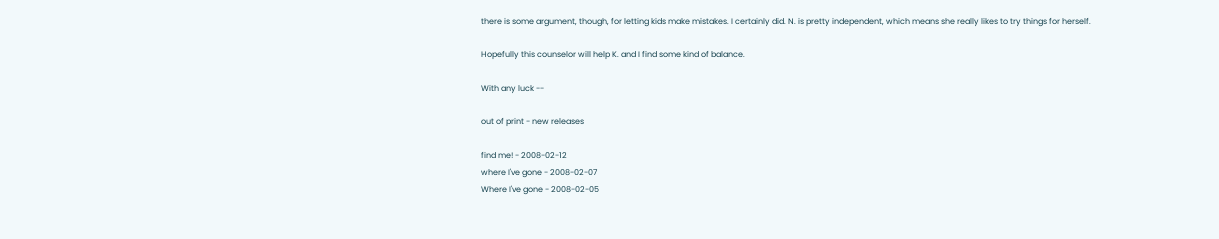there is some argument, though, for letting kids make mistakes. I certainly did. N. is pretty independent, which means she really likes to try things for herself.

Hopefully this counselor will help K. and I find some kind of balance.

With any luck --

out of print - new releases

find me! - 2008-02-12
where I've gone - 2008-02-07
Where I've gone - 2008-02-05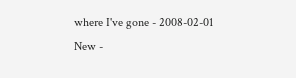where I've gone - 2008-02-01
New -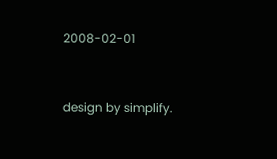2008-02-01


design by simplify.